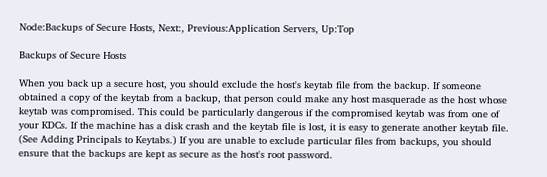Node:Backups of Secure Hosts, Next:, Previous:Application Servers, Up:Top

Backups of Secure Hosts

When you back up a secure host, you should exclude the host's keytab file from the backup. If someone obtained a copy of the keytab from a backup, that person could make any host masquerade as the host whose keytab was compromised. This could be particularly dangerous if the compromised keytab was from one of your KDCs. If the machine has a disk crash and the keytab file is lost, it is easy to generate another keytab file. (See Adding Principals to Keytabs.) If you are unable to exclude particular files from backups, you should ensure that the backups are kept as secure as the host's root password.